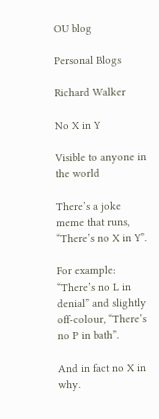OU blog

Personal Blogs

Richard Walker

No X in Y

Visible to anyone in the world

There’s a joke meme that runs, “There’s no X in Y”.

For example: “There’s no L in denial” and slightly off-colour, “There’s no P in bath”.

And in fact no X in why.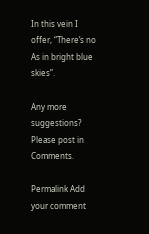In this vein I offer, “There’s no As in bright blue skies”.

Any more suggestions? Please post in Comments.

Permalink Add your comment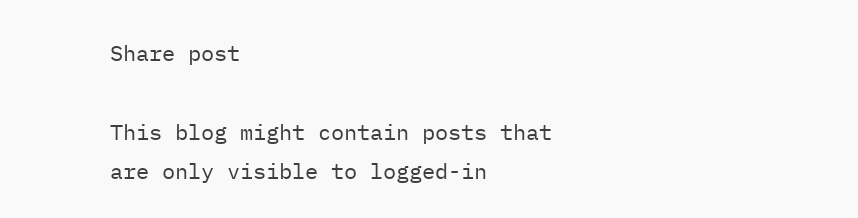Share post

This blog might contain posts that are only visible to logged-in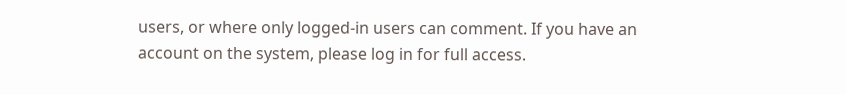users, or where only logged-in users can comment. If you have an account on the system, please log in for full access.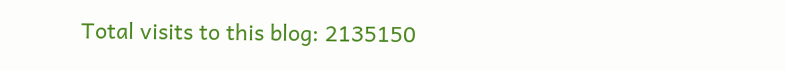Total visits to this blog: 2135150